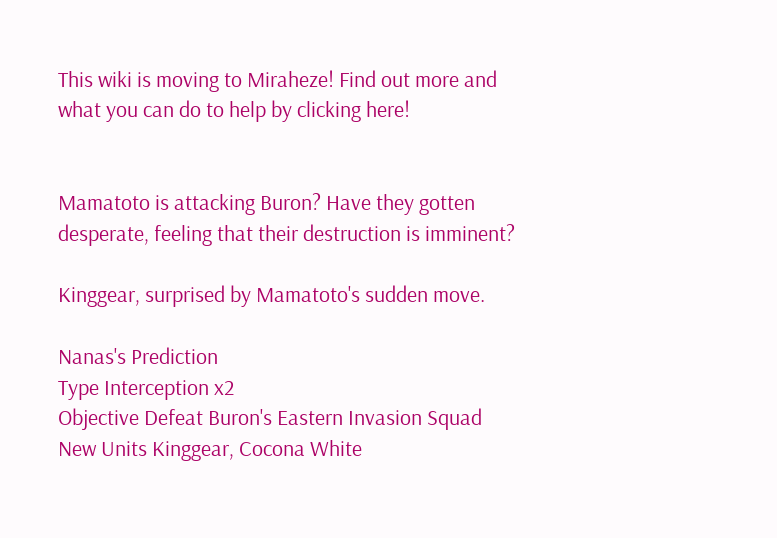This wiki is moving to Miraheze! Find out more and what you can do to help by clicking here!


Mamatoto is attacking Buron? Have they gotten desperate, feeling that their destruction is imminent?

Kinggear, surprised by Mamatoto's sudden move.

Nanas's Prediction
Type Interception x2
Objective Defeat Buron's Eastern Invasion Squad
New Units Kinggear, Cocona White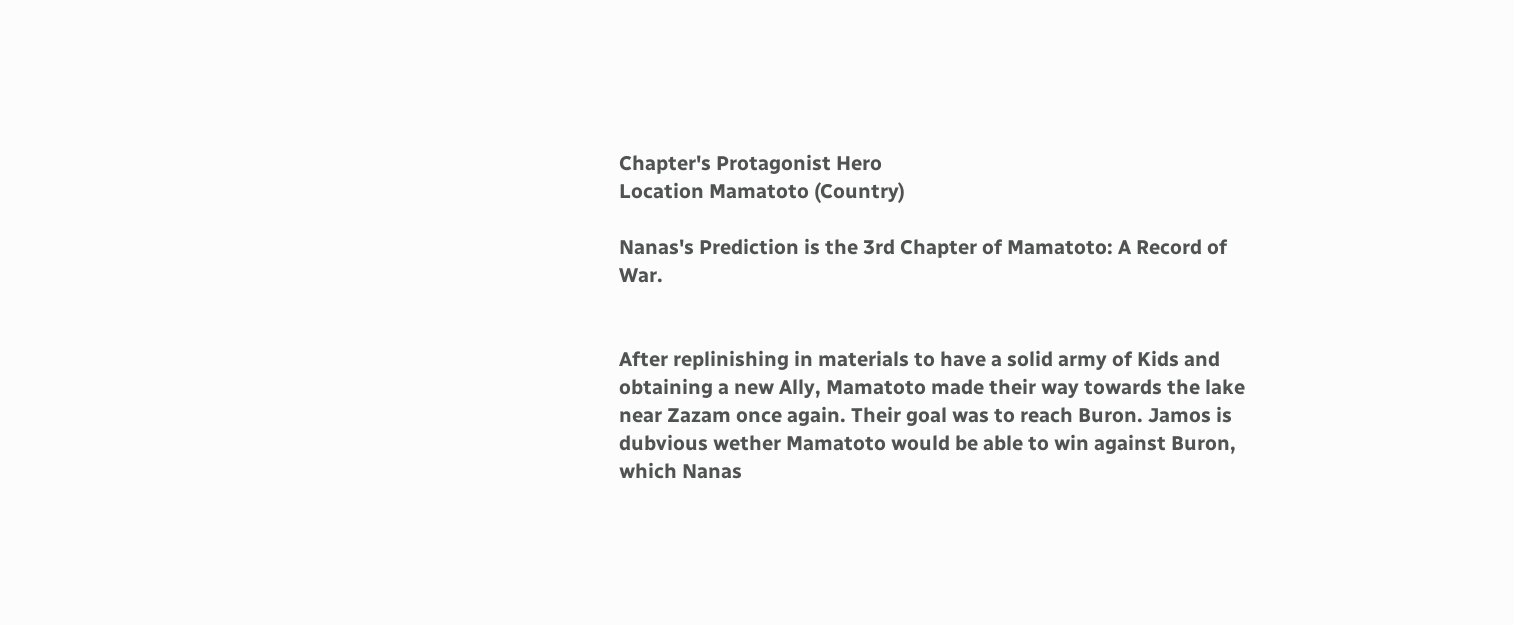Chapter's Protagonist Hero
Location Mamatoto (Country)

Nanas's Prediction is the 3rd Chapter of Mamatoto: A Record of War.


After replinishing in materials to have a solid army of Kids and obtaining a new Ally, Mamatoto made their way towards the lake near Zazam once again. Their goal was to reach Buron. Jamos is dubvious wether Mamatoto would be able to win against Buron, which Nanas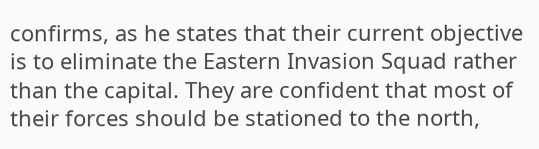confirms, as he states that their current objective is to eliminate the Eastern Invasion Squad rather than the capital. They are confident that most of their forces should be stationed to the north,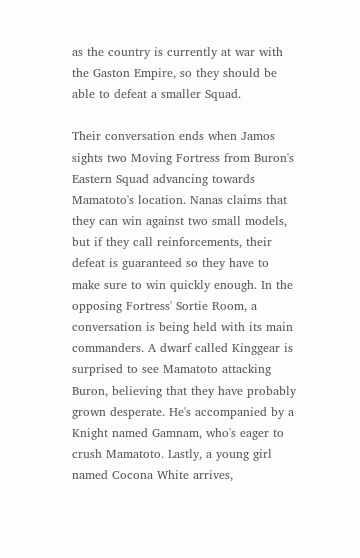as the country is currently at war with the Gaston Empire, so they should be able to defeat a smaller Squad.

Their conversation ends when Jamos sights two Moving Fortress from Buron's Eastern Squad advancing towards Mamatoto's location. Nanas claims that they can win against two small models, but if they call reinforcements, their defeat is guaranteed so they have to make sure to win quickly enough. In the opposing Fortress' Sortie Room, a conversation is being held with its main commanders. A dwarf called Kinggear is surprised to see Mamatoto attacking Buron, believing that they have probably grown desperate. He's accompanied by a Knight named Gamnam, who's eager to crush Mamatoto. Lastly, a young girl named Cocona White arrives,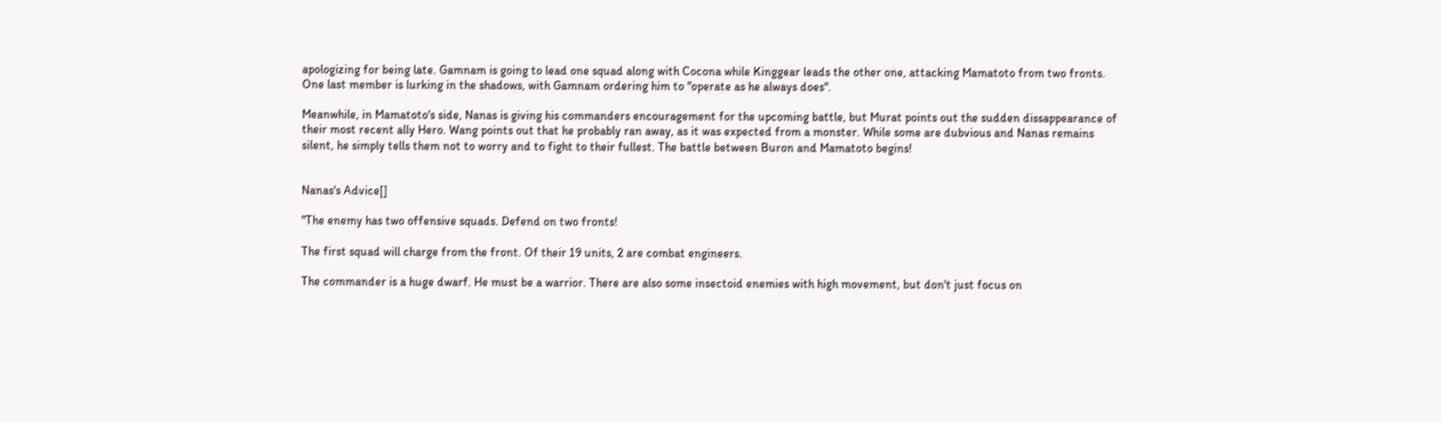apologizing for being late. Gamnam is going to lead one squad along with Cocona while Kinggear leads the other one, attacking Mamatoto from two fronts. One last member is lurking in the shadows, with Gamnam ordering him to "operate as he always does".

Meanwhile, in Mamatoto's side, Nanas is giving his commanders encouragement for the upcoming battle, but Murat points out the sudden dissappearance of their most recent ally Hero. Wang points out that he probably ran away, as it was expected from a monster. While some are dubvious and Nanas remains silent, he simply tells them not to worry and to fight to their fullest. The battle between Buron and Mamatoto begins!


Nanas's Advice[]

"The enemy has two offensive squads. Defend on two fronts!

The first squad will charge from the front. Of their 19 units, 2 are combat engineers.

The commander is a huge dwarf. He must be a warrior. There are also some insectoid enemies with high movement, but don't just focus on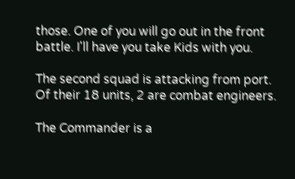those. One of you will go out in the front battle. I'll have you take Kids with you.

The second squad is attacking from port. Of their 18 units, 2 are combat engineers.

The Commander is a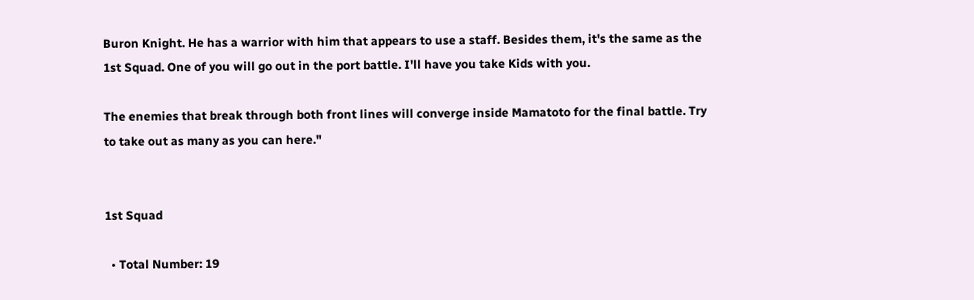Buron Knight. He has a warrior with him that appears to use a staff. Besides them, it's the same as the 1st Squad. One of you will go out in the port battle. I'll have you take Kids with you.

The enemies that break through both front lines will converge inside Mamatoto for the final battle. Try to take out as many as you can here."


1st Squad

  • Total Number: 19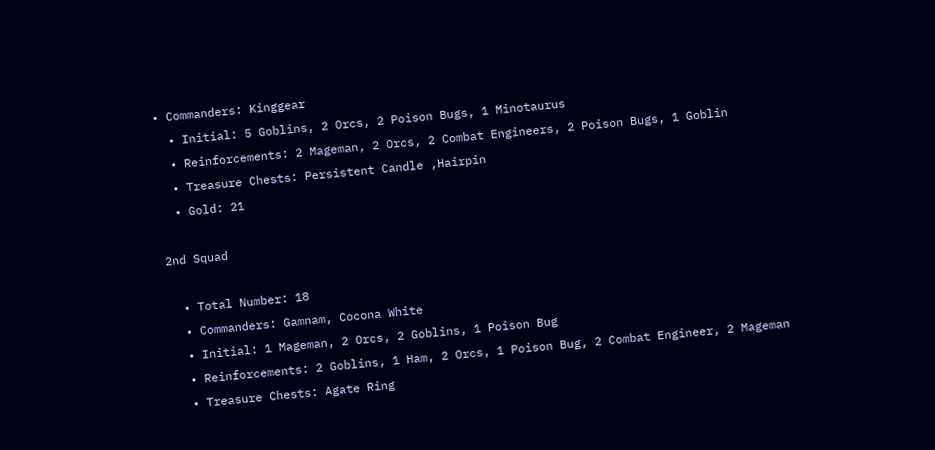• Commanders: Kinggear
  • Initial: 5 Goblins, 2 Orcs, 2 Poison Bugs, 1 Minotaurus
  • Reinforcements: 2 Mageman, 2 Orcs, 2 Combat Engineers, 2 Poison Bugs, 1 Goblin
  • Treasure Chests: Persistent Candle ,Hairpin
  • Gold: 21

2nd Squad

  • Total Number: 18
  • Commanders: Gamnam, Cocona White
  • Initial: 1 Mageman, 2 Orcs, 2 Goblins, 1 Poison Bug
  • Reinforcements: 2 Goblins, 1 Ham, 2 Orcs, 1 Poison Bug, 2 Combat Engineer, 2 Mageman
  • Treasure Chests: Agate Ring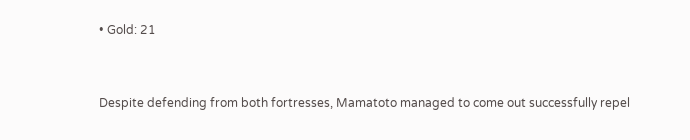• Gold: 21


Despite defending from both fortresses, Mamatoto managed to come out successfully repel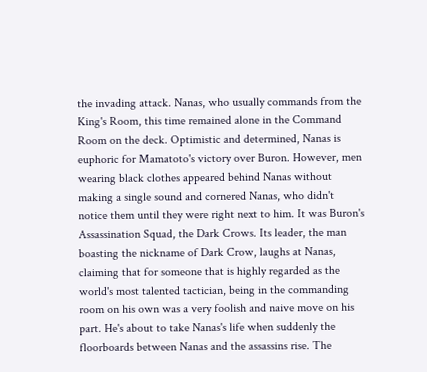the invading attack. Nanas, who usually commands from the King's Room, this time remained alone in the Command Room on the deck. Optimistic and determined, Nanas is euphoric for Mamatoto's victory over Buron. However, men wearing black clothes appeared behind Nanas without making a single sound and cornered Nanas, who didn't notice them until they were right next to him. It was Buron's Assassination Squad, the Dark Crows. Its leader, the man boasting the nickname of Dark Crow, laughs at Nanas, claiming that for someone that is highly regarded as the world's most talented tactician, being in the commanding room on his own was a very foolish and naive move on his part. He's about to take Nanas's life when suddenly the floorboards between Nanas and the assassins rise. The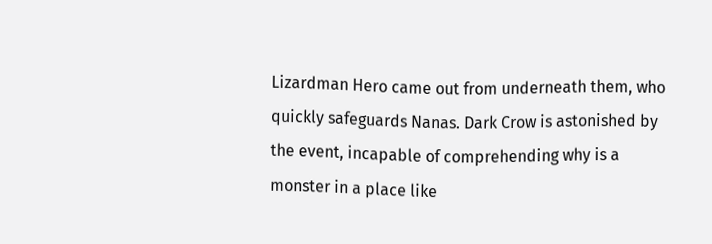Lizardman Hero came out from underneath them, who quickly safeguards Nanas. Dark Crow is astonished by the event, incapable of comprehending why is a monster in a place like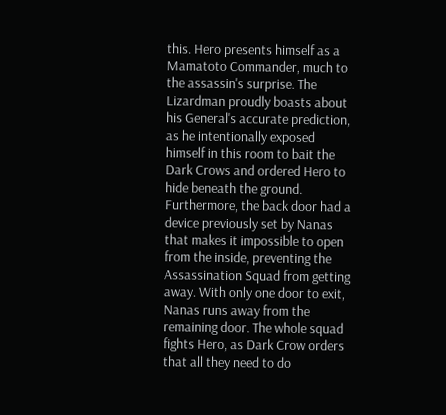this. Hero presents himself as a Mamatoto Commander, much to the assassin's surprise. The Lizardman proudly boasts about his General's accurate prediction, as he intentionally exposed himself in this room to bait the Dark Crows and ordered Hero to hide beneath the ground. Furthermore, the back door had a device previously set by Nanas that makes it impossible to open from the inside, preventing the Assassination Squad from getting away. With only one door to exit, Nanas runs away from the remaining door. The whole squad fights Hero, as Dark Crow orders that all they need to do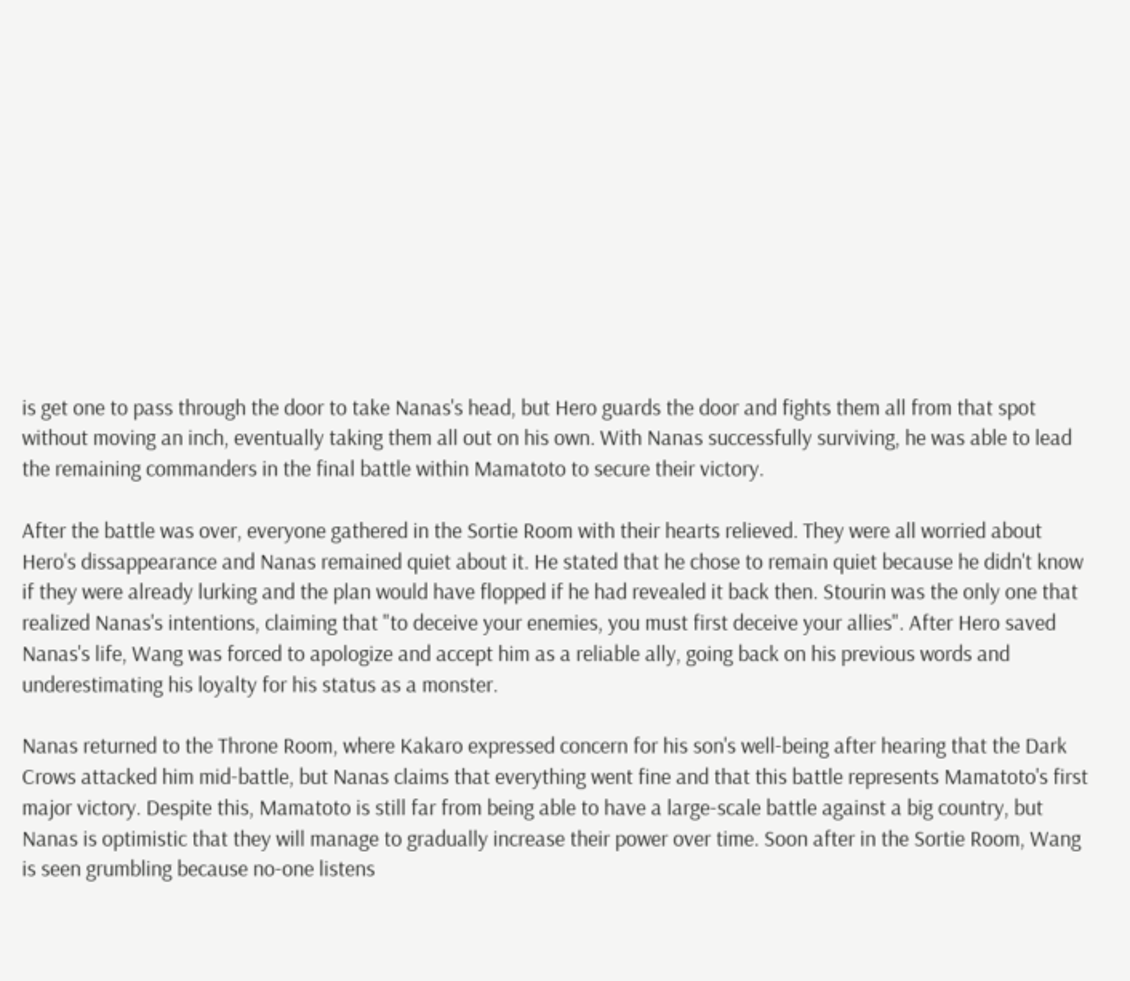is get one to pass through the door to take Nanas's head, but Hero guards the door and fights them all from that spot without moving an inch, eventually taking them all out on his own. With Nanas successfully surviving, he was able to lead the remaining commanders in the final battle within Mamatoto to secure their victory.

After the battle was over, everyone gathered in the Sortie Room with their hearts relieved. They were all worried about Hero's dissappearance and Nanas remained quiet about it. He stated that he chose to remain quiet because he didn't know if they were already lurking and the plan would have flopped if he had revealed it back then. Stourin was the only one that realized Nanas's intentions, claiming that "to deceive your enemies, you must first deceive your allies". After Hero saved Nanas's life, Wang was forced to apologize and accept him as a reliable ally, going back on his previous words and underestimating his loyalty for his status as a monster.

Nanas returned to the Throne Room, where Kakaro expressed concern for his son's well-being after hearing that the Dark Crows attacked him mid-battle, but Nanas claims that everything went fine and that this battle represents Mamatoto's first major victory. Despite this, Mamatoto is still far from being able to have a large-scale battle against a big country, but Nanas is optimistic that they will manage to gradually increase their power over time. Soon after in the Sortie Room, Wang is seen grumbling because no-one listens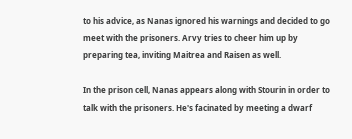to his advice, as Nanas ignored his warnings and decided to go meet with the prisoners. Arvy tries to cheer him up by preparing tea, inviting Maitrea and Raisen as well.

In the prison cell, Nanas appears along with Stourin in order to talk with the prisoners. He's facinated by meeting a dwarf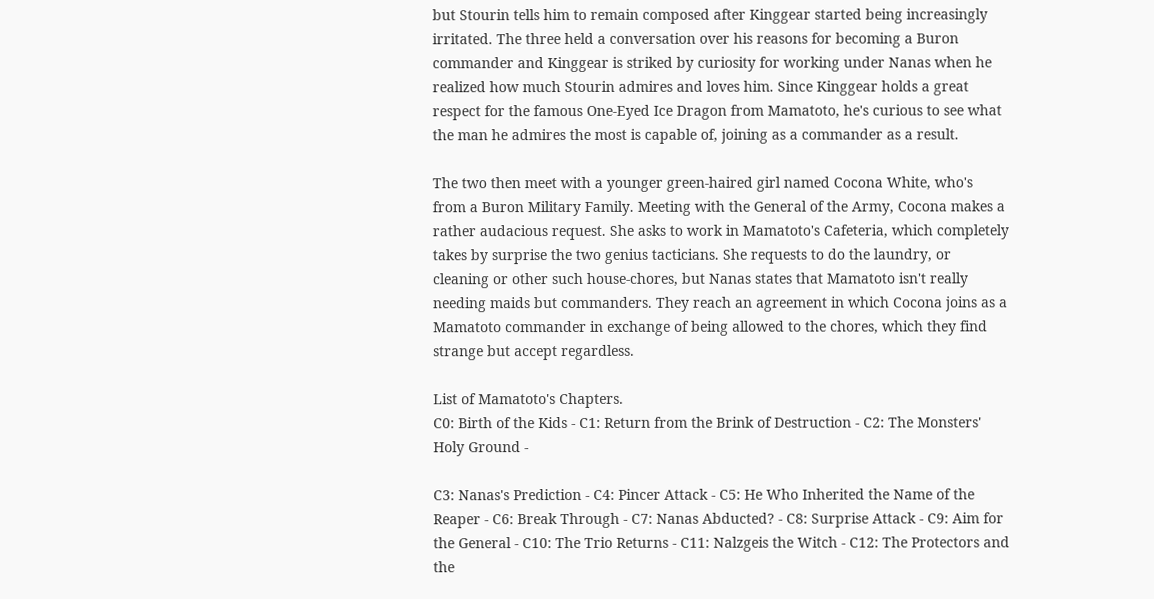but Stourin tells him to remain composed after Kinggear started being increasingly irritated. The three held a conversation over his reasons for becoming a Buron commander and Kinggear is striked by curiosity for working under Nanas when he realized how much Stourin admires and loves him. Since Kinggear holds a great respect for the famous One-Eyed Ice Dragon from Mamatoto, he's curious to see what the man he admires the most is capable of, joining as a commander as a result.

The two then meet with a younger green-haired girl named Cocona White, who's from a Buron Military Family. Meeting with the General of the Army, Cocona makes a rather audacious request. She asks to work in Mamatoto's Cafeteria, which completely takes by surprise the two genius tacticians. She requests to do the laundry, or cleaning or other such house-chores, but Nanas states that Mamatoto isn't really needing maids but commanders. They reach an agreement in which Cocona joins as a Mamatoto commander in exchange of being allowed to the chores, which they find strange but accept regardless.

List of Mamatoto's Chapters.
C0: Birth of the Kids - C1: Return from the Brink of Destruction - C2: The Monsters' Holy Ground -

C3: Nanas's Prediction - C4: Pincer Attack - C5: He Who Inherited the Name of the Reaper - C6: Break Through - C7: Nanas Abducted? - C8: Surprise Attack - C9: Aim for the General - C10: The Trio Returns - C11: Nalzgeis the Witch - C12: The Protectors and the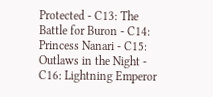Protected - C13: The Battle for Buron - C14: Princess Nanari - C15: Outlaws in the Night - C16: Lightning Emperor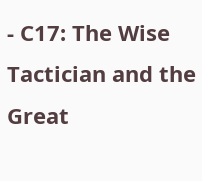- C17: The Wise Tactician and the Great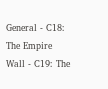General - C18: The Empire Wall - C19: The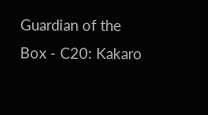Guardian of the Box - C20: Kakaro